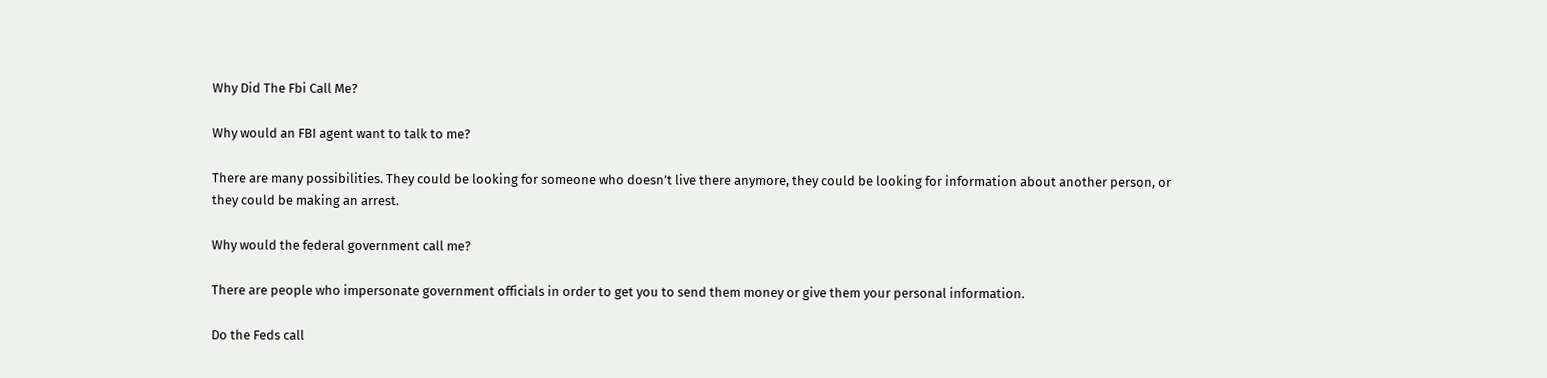Why Did The Fbi Call Me?

Why would an FBI agent want to talk to me?

There are many possibilities. They could be looking for someone who doesn’t live there anymore, they could be looking for information about another person, or they could be making an arrest.

Why would the federal government call me?

There are people who impersonate government officials in order to get you to send them money or give them your personal information.

Do the Feds call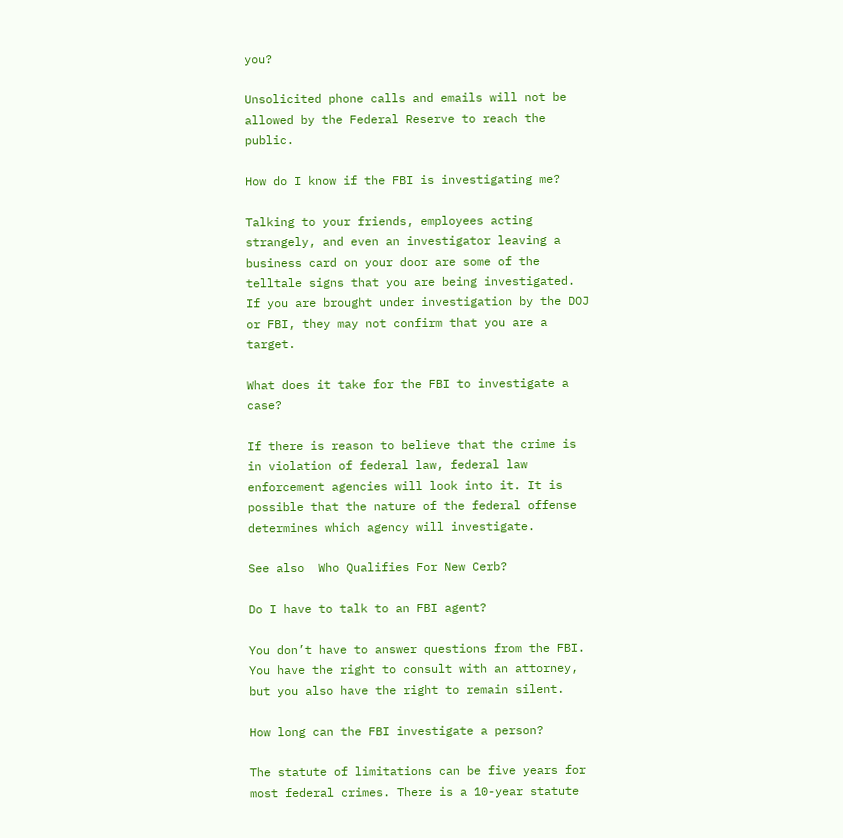you?

Unsolicited phone calls and emails will not be allowed by the Federal Reserve to reach the public.

How do I know if the FBI is investigating me?

Talking to your friends, employees acting strangely, and even an investigator leaving a business card on your door are some of the telltale signs that you are being investigated. If you are brought under investigation by the DOJ or FBI, they may not confirm that you are a target.

What does it take for the FBI to investigate a case?

If there is reason to believe that the crime is in violation of federal law, federal law enforcement agencies will look into it. It is possible that the nature of the federal offense determines which agency will investigate.

See also  Who Qualifies For New Cerb?

Do I have to talk to an FBI agent?

You don’t have to answer questions from the FBI. You have the right to consult with an attorney, but you also have the right to remain silent.

How long can the FBI investigate a person?

The statute of limitations can be five years for most federal crimes. There is a 10-year statute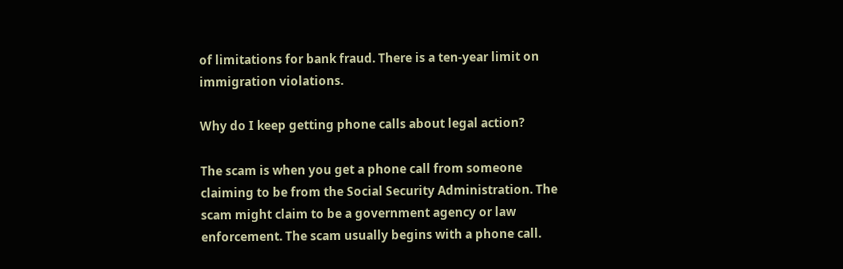of limitations for bank fraud. There is a ten-year limit on immigration violations.

Why do I keep getting phone calls about legal action?

The scam is when you get a phone call from someone claiming to be from the Social Security Administration. The scam might claim to be a government agency or law enforcement. The scam usually begins with a phone call.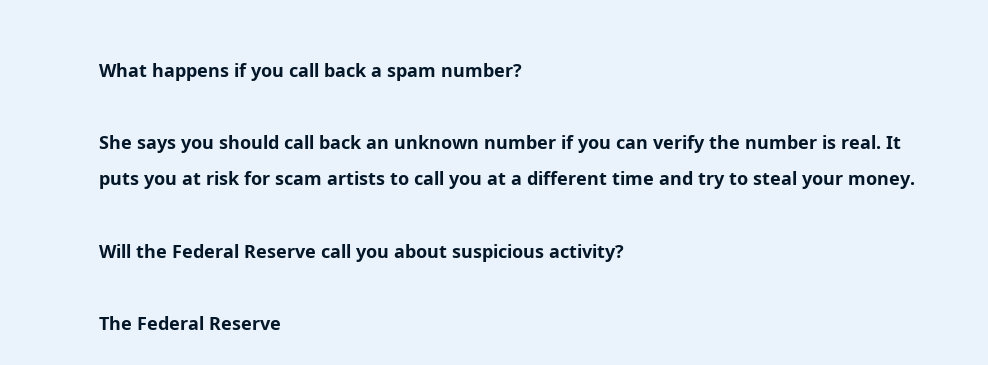What happens if you call back a spam number?

She says you should call back an unknown number if you can verify the number is real. It puts you at risk for scam artists to call you at a different time and try to steal your money.

Will the Federal Reserve call you about suspicious activity?

The Federal Reserve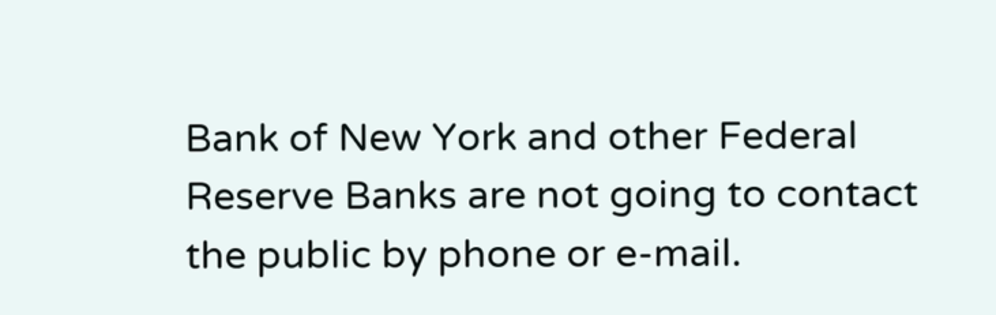Bank of New York and other Federal Reserve Banks are not going to contact the public by phone or e-mail.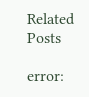Related Posts

error: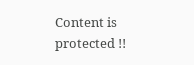Content is protected !!